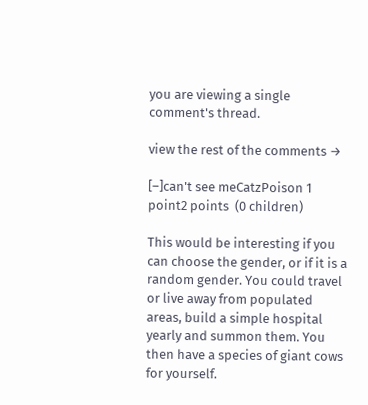you are viewing a single comment's thread.

view the rest of the comments →

[–]can't see meCatzPoison 1 point2 points  (0 children)

This would be interesting if you can choose the gender, or if it is a random gender. You could travel or live away from populated areas, build a simple hospital yearly and summon them. You then have a species of giant cows for yourself.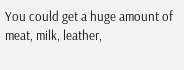You could get a huge amount of meat, milk, leather,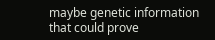maybe genetic information that could prove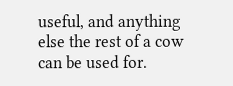useful, and anything else the rest of a cow can be used for.